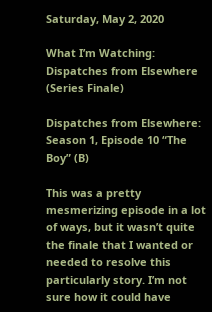Saturday, May 2, 2020

What I’m Watching: Dispatches from Elsewhere (Series Finale)

Dispatches from Elsewhere: Season 1, Episode 10 “The Boy” (B)

This was a pretty mesmerizing episode in a lot of ways, but it wasn’t quite the finale that I wanted or needed to resolve this particularly story. I’m not sure how it could have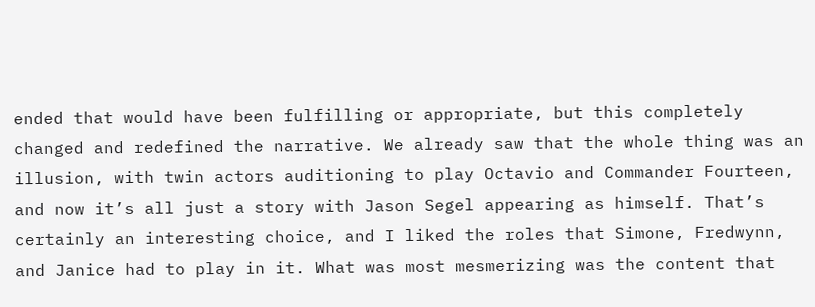ended that would have been fulfilling or appropriate, but this completely changed and redefined the narrative. We already saw that the whole thing was an illusion, with twin actors auditioning to play Octavio and Commander Fourteen, and now it’s all just a story with Jason Segel appearing as himself. That’s certainly an interesting choice, and I liked the roles that Simone, Fredwynn, and Janice had to play in it. What was most mesmerizing was the content that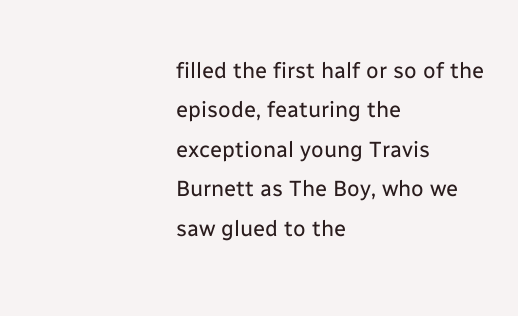filled the first half or so of the episode, featuring the exceptional young Travis Burnett as The Boy, who we saw glued to the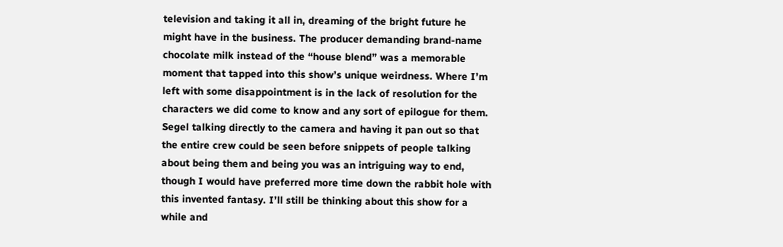television and taking it all in, dreaming of the bright future he might have in the business. The producer demanding brand-name chocolate milk instead of the “house blend” was a memorable moment that tapped into this show’s unique weirdness. Where I’m left with some disappointment is in the lack of resolution for the characters we did come to know and any sort of epilogue for them. Segel talking directly to the camera and having it pan out so that the entire crew could be seen before snippets of people talking about being them and being you was an intriguing way to end, though I would have preferred more time down the rabbit hole with this invented fantasy. I’ll still be thinking about this show for a while and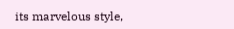its marvelous style,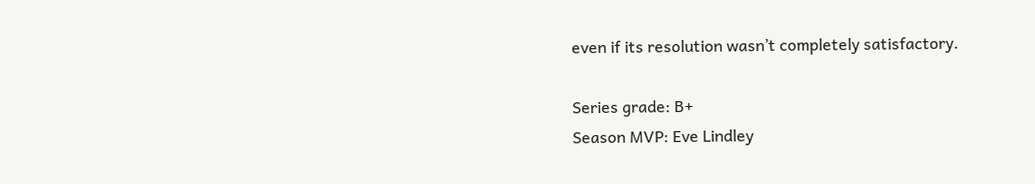even if its resolution wasn’t completely satisfactory.

Series grade: B+
Season MVP: Eve Lindley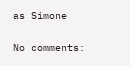as Simone

No comments: